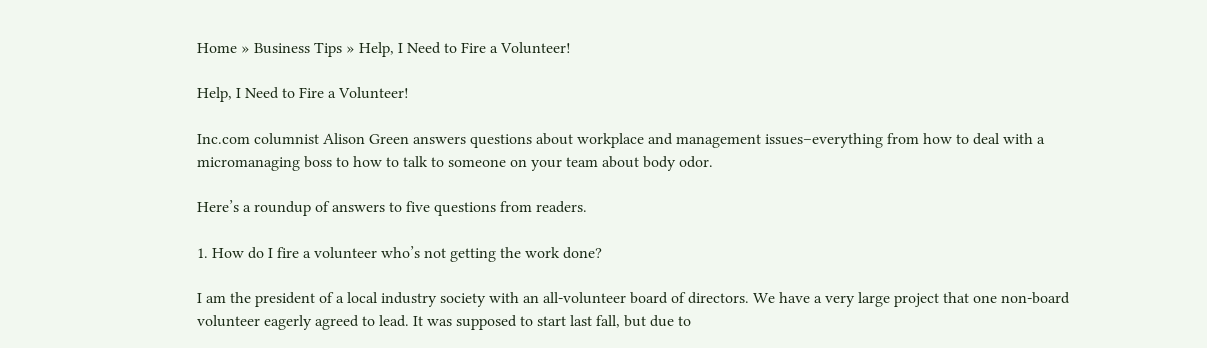Home » Business Tips » Help, I Need to Fire a Volunteer!

Help, I Need to Fire a Volunteer!

Inc.com columnist Alison Green answers questions about workplace and management issues–everything from how to deal with a micromanaging boss to how to talk to someone on your team about body odor.

Here’s a roundup of answers to five questions from readers.

1. How do I fire a volunteer who’s not getting the work done?

I am the president of a local industry society with an all-volunteer board of directors. We have a very large project that one non-board volunteer eagerly agreed to lead. It was supposed to start last fall, but due to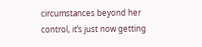circumstances beyond her control, it’s just now getting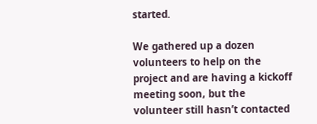started.

We gathered up a dozen volunteers to help on the project and are having a kickoff meeting soon, but the volunteer still hasn’t contacted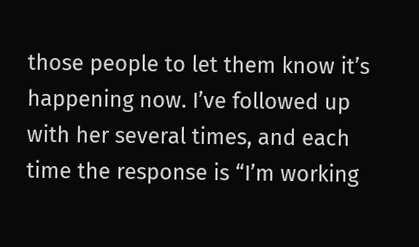those people to let them know it’s happening now. I’ve followed up with her several times, and each time the response is “I’m working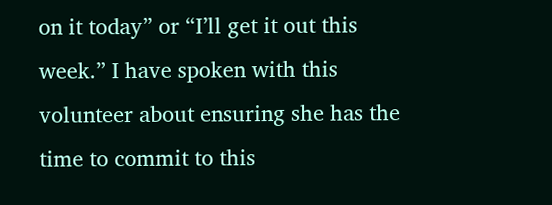on it today” or “I’ll get it out this week.” I have spoken with this volunteer about ensuring she has the time to commit to this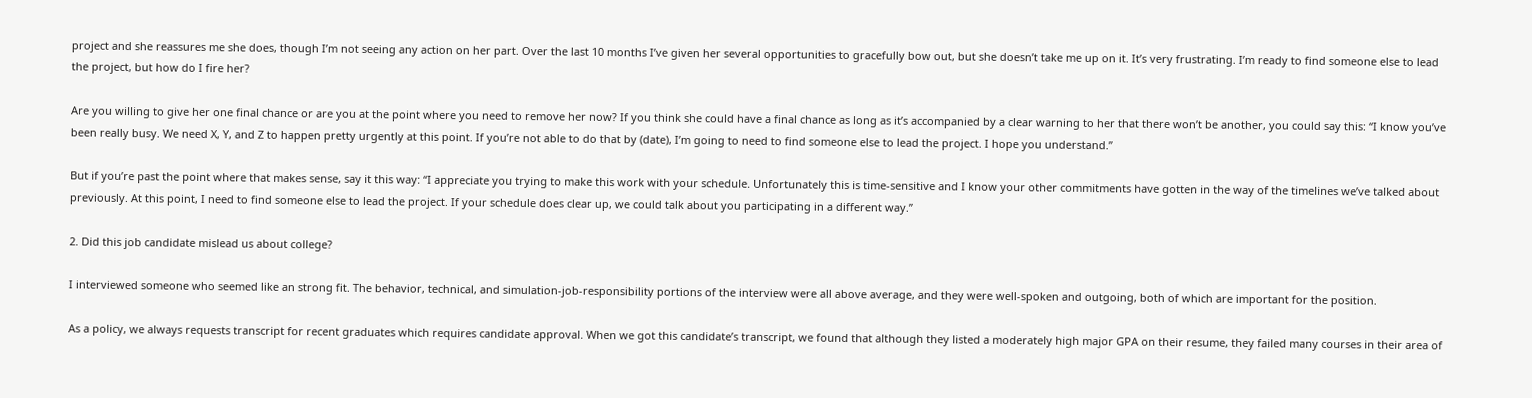project and she reassures me she does, though I’m not seeing any action on her part. Over the last 10 months I’ve given her several opportunities to gracefully bow out, but she doesn’t take me up on it. It’s very frustrating. I’m ready to find someone else to lead the project, but how do I fire her?

Are you willing to give her one final chance or are you at the point where you need to remove her now? If you think she could have a final chance as long as it’s accompanied by a clear warning to her that there won’t be another, you could say this: “I know you’ve been really busy. We need X, Y, and Z to happen pretty urgently at this point. If you’re not able to do that by (date), I’m going to need to find someone else to lead the project. I hope you understand.”

But if you’re past the point where that makes sense, say it this way: “I appreciate you trying to make this work with your schedule. Unfortunately this is time-sensitive and I know your other commitments have gotten in the way of the timelines we’ve talked about previously. At this point, I need to find someone else to lead the project. If your schedule does clear up, we could talk about you participating in a different way.”

2. Did this job candidate mislead us about college?

I interviewed someone who seemed like an strong fit. The behavior, technical, and simulation-job-responsibility portions of the interview were all above average, and they were well-spoken and outgoing, both of which are important for the position.

As a policy, we always requests transcript for recent graduates which requires candidate approval. When we got this candidate’s transcript, we found that although they listed a moderately high major GPA on their resume, they failed many courses in their area of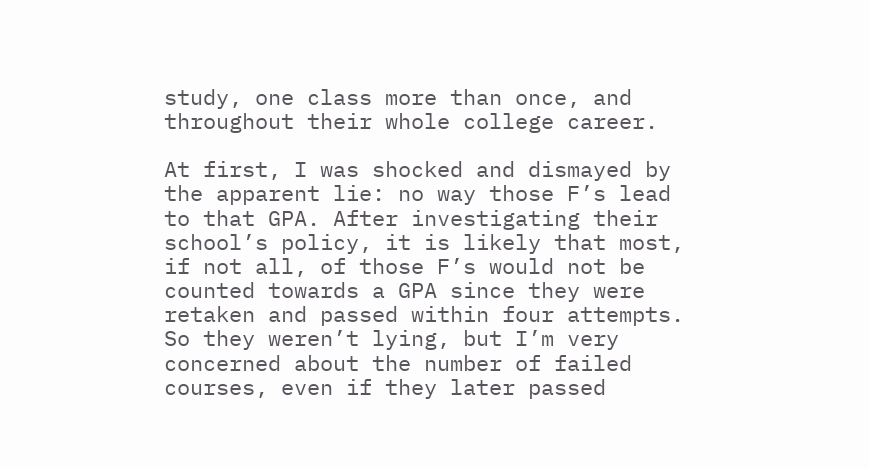study, one class more than once, and throughout their whole college career.

At first, I was shocked and dismayed by the apparent lie: no way those F’s lead to that GPA. After investigating their school’s policy, it is likely that most, if not all, of those F’s would not be counted towards a GPA since they were retaken and passed within four attempts. So they weren’t lying, but I’m very concerned about the number of failed courses, even if they later passed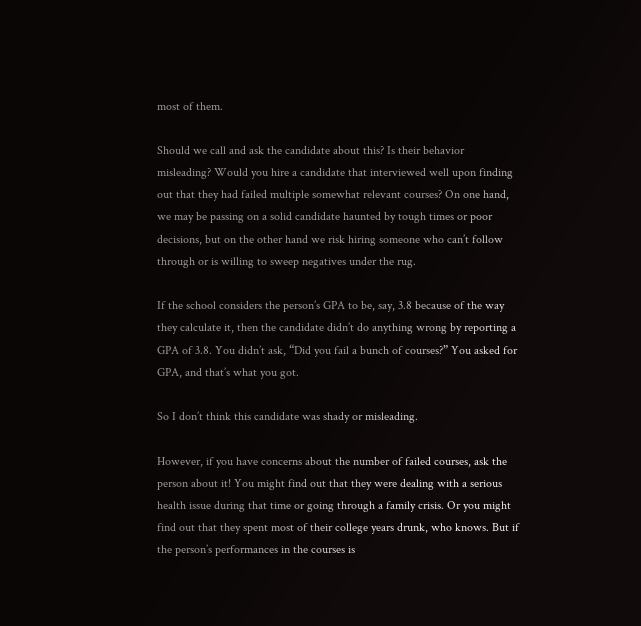most of them.

Should we call and ask the candidate about this? Is their behavior misleading? Would you hire a candidate that interviewed well upon finding out that they had failed multiple somewhat relevant courses? On one hand, we may be passing on a solid candidate haunted by tough times or poor decisions, but on the other hand we risk hiring someone who can’t follow through or is willing to sweep negatives under the rug.

If the school considers the person’s GPA to be, say, 3.8 because of the way they calculate it, then the candidate didn’t do anything wrong by reporting a GPA of 3.8. You didn’t ask, “Did you fail a bunch of courses?” You asked for GPA, and that’s what you got.

So I don’t think this candidate was shady or misleading.

However, if you have concerns about the number of failed courses, ask the person about it! You might find out that they were dealing with a serious health issue during that time or going through a family crisis. Or you might find out that they spent most of their college years drunk, who knows. But if the person’s performances in the courses is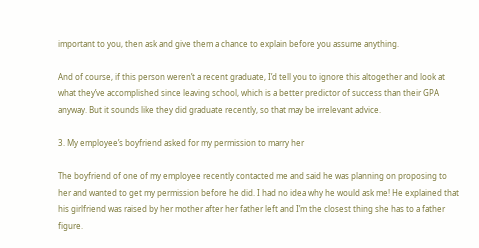important to you, then ask and give them a chance to explain before you assume anything.

And of course, if this person weren’t a recent graduate, I’d tell you to ignore this altogether and look at what they’ve accomplished since leaving school, which is a better predictor of success than their GPA anyway. But it sounds like they did graduate recently, so that may be irrelevant advice.

3. My employee’s boyfriend asked for my permission to marry her

The boyfriend of one of my employee recently contacted me and said he was planning on proposing to her and wanted to get my permission before he did. I had no idea why he would ask me! He explained that his girlfriend was raised by her mother after her father left and I’m the closest thing she has to a father figure.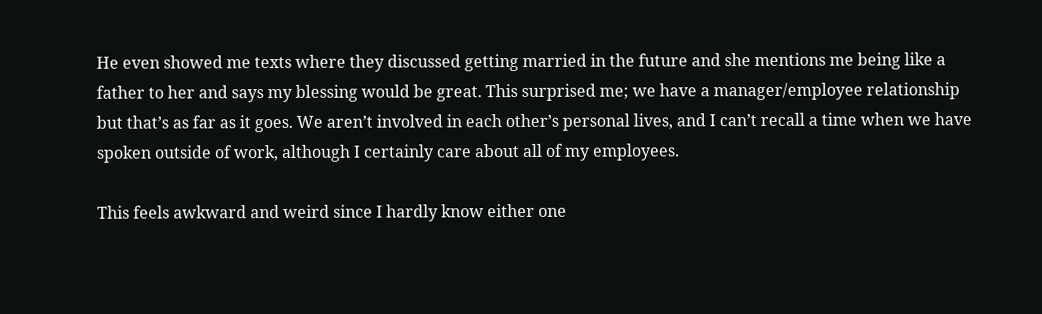He even showed me texts where they discussed getting married in the future and she mentions me being like a father to her and says my blessing would be great. This surprised me; we have a manager/employee relationship but that’s as far as it goes. We aren’t involved in each other’s personal lives, and I can’t recall a time when we have spoken outside of work, although I certainly care about all of my employees.

This feels awkward and weird since I hardly know either one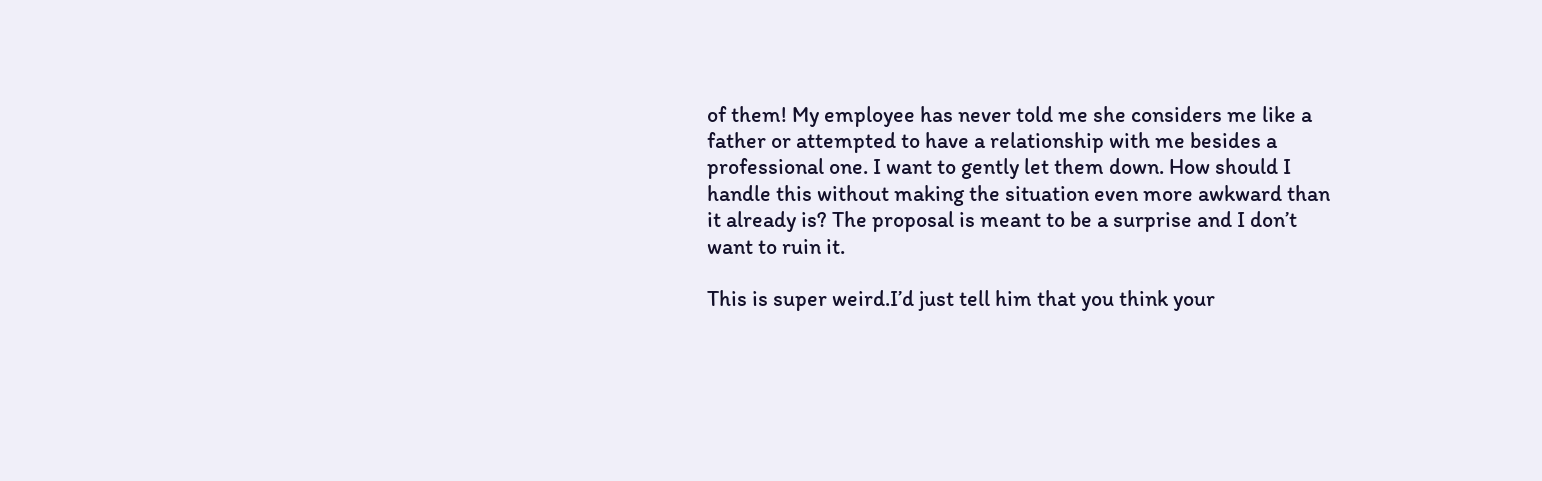of them! My employee has never told me she considers me like a father or attempted to have a relationship with me besides a professional one. I want to gently let them down. How should I handle this without making the situation even more awkward than it already is? The proposal is meant to be a surprise and I don’t want to ruin it.

This is super weird.I’d just tell him that you think your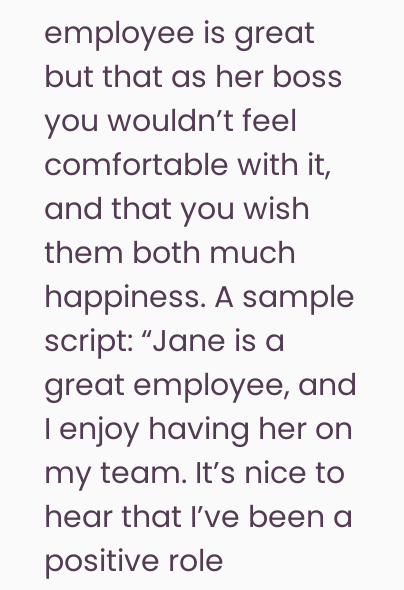employee is great but that as her boss you wouldn’t feel comfortable with it, and that you wish them both much happiness. A sample script: “Jane is a great employee, and I enjoy having her on my team. It’s nice to hear that I’ve been a positive role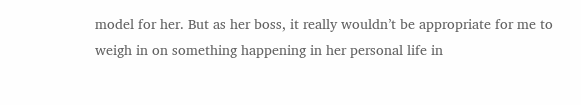model for her. But as her boss, it really wouldn’t be appropriate for me to weigh in on something happening in her personal life in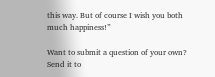this way. But of course I wish you both much happiness!”

Want to submit a question of your own? Send it to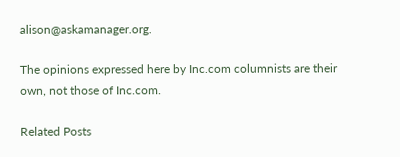alison@askamanager.org.

The opinions expressed here by Inc.com columnists are their own, not those of Inc.com.

Related Posts